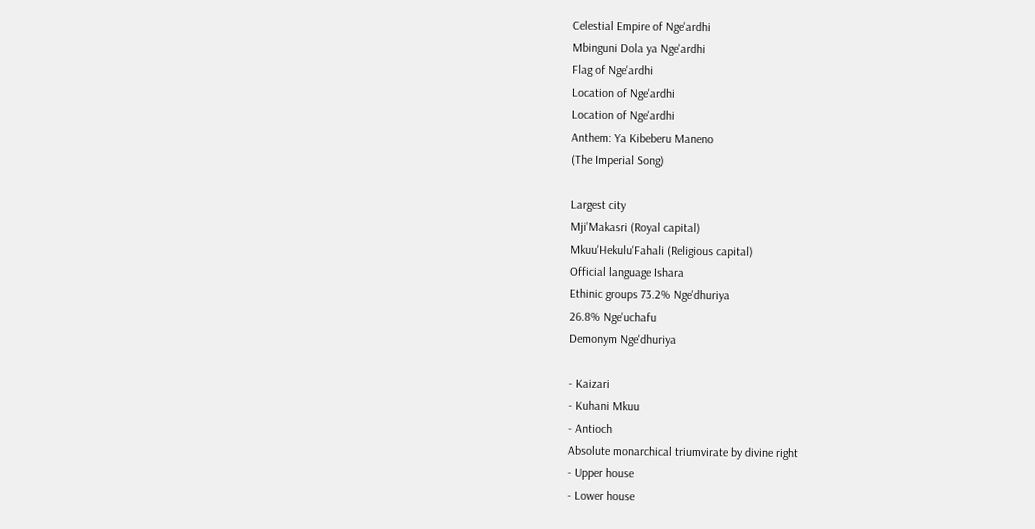Celestial Empire of Nge'ardhi
Mbinguni Dola ya Nge'ardhi
Flag of Nge'ardhi
Location of Nge'ardhi
Location of Nge'ardhi
Anthem: Ya Kibeberu Maneno
(The Imperial Song)

Largest city
Mji'Makasri (Royal capital)
Mkuu'Hekulu'Fahali (Religious capital)
Official language Ishara
Ethinic groups 73.2% Nge'dhuriya
26.8% Nge'uchafu
Demonym Nge'dhuriya

- Kaizari
- Kuhani Mkuu
- Antioch
Absolute monarchical triumvirate by divine right
- Upper house
- Lower house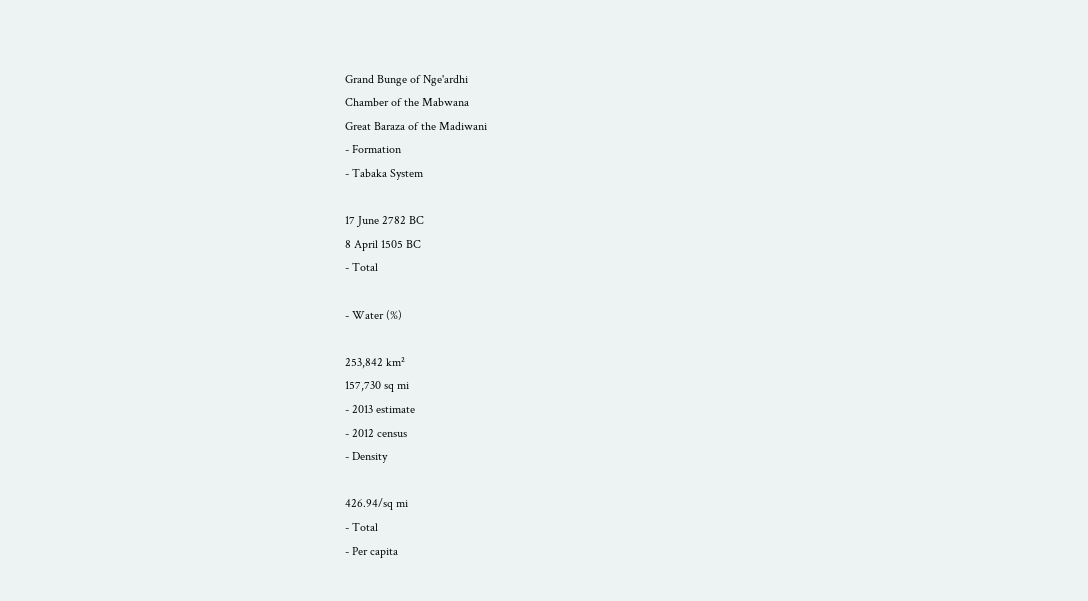Grand Bunge of Nge'ardhi
Chamber of the Mabwana
Great Baraza of the Madiwani
- Formation
- Tabaka System

17 June 2782 BC
8 April 1505 BC
- Total

- Water (%)

253,842 km²
157,730 sq mi
- 2013 estimate
- 2012 census
- Density

426.94/sq mi
- Total
- Per capita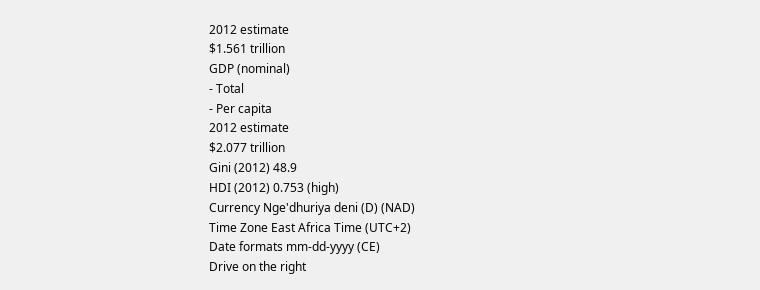2012 estimate
$1.561 trillion
GDP (nominal)
- Total
- Per capita
2012 estimate
$2.077 trillion
Gini (2012) 48.9
HDI (2012) 0.753 (high)
Currency Nge'dhuriya deni (D) (NAD)
Time Zone East Africa Time (UTC+2)
Date formats mm-dd-yyyy (CE)
Drive on the right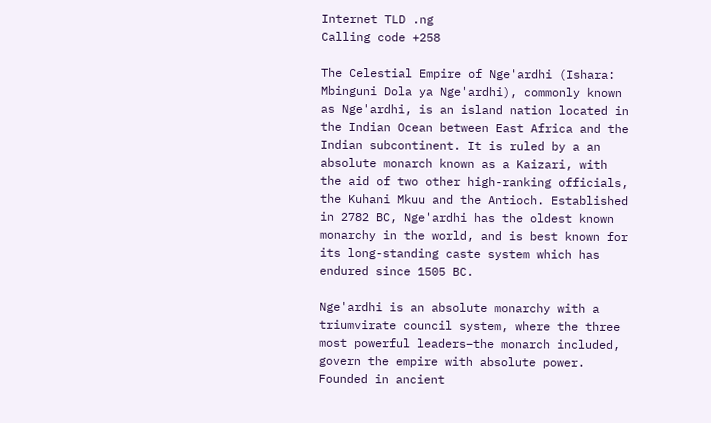Internet TLD .ng
Calling code +258

The Celestial Empire of Nge'ardhi (Ishara: Mbinguni Dola ya Nge'ardhi), commonly known as Nge'ardhi, is an island nation located in the Indian Ocean between East Africa and the Indian subcontinent. It is ruled by a an absolute monarch known as a Kaizari, with the aid of two other high-ranking officials, the Kuhani Mkuu and the Antioch. Established in 2782 BC, Nge'ardhi has the oldest known monarchy in the world, and is best known for its long-standing caste system which has endured since 1505 BC.

Nge'ardhi is an absolute monarchy with a triumvirate council system, where the three most powerful leaders–the monarch included, govern the empire with absolute power. Founded in ancient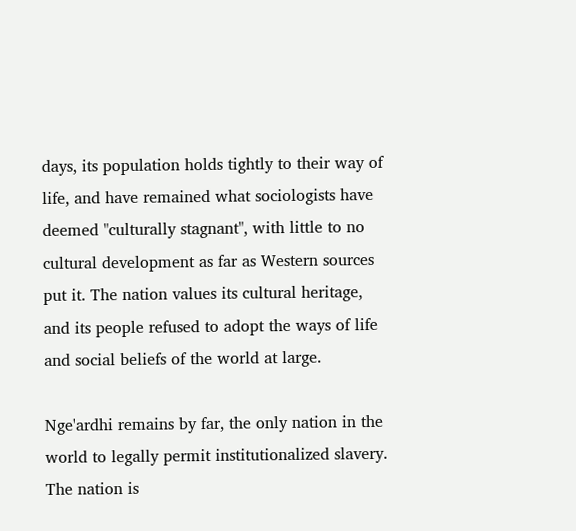days, its population holds tightly to their way of life, and have remained what sociologists have deemed "culturally stagnant", with little to no cultural development as far as Western sources put it. The nation values its cultural heritage, and its people refused to adopt the ways of life and social beliefs of the world at large.

Nge'ardhi remains by far, the only nation in the world to legally permit institutionalized slavery. The nation is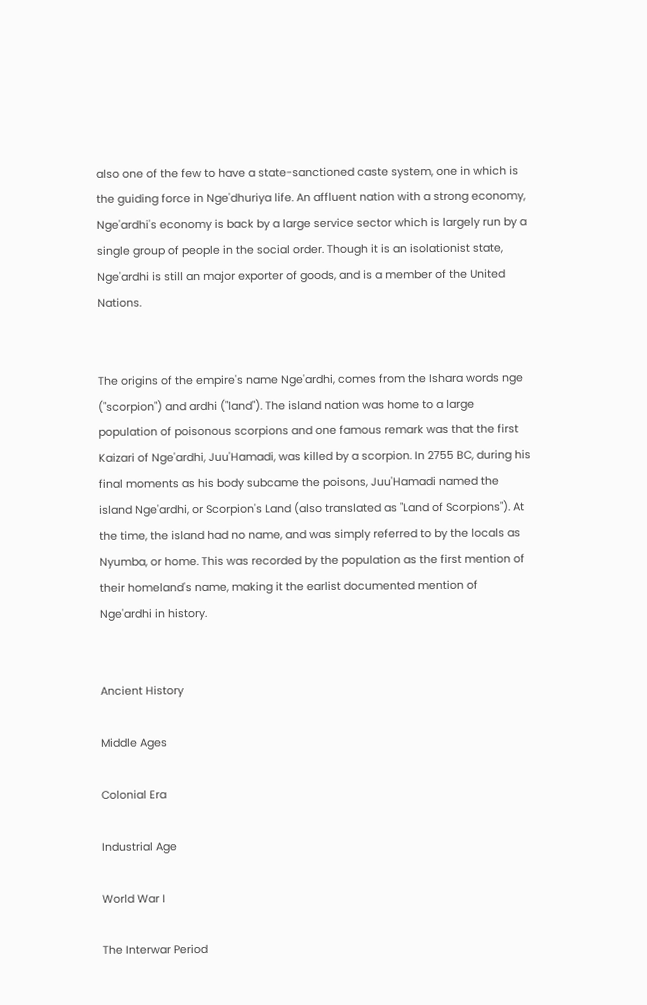also one of the few to have a state-sanctioned caste system, one in which is the guiding force in Nge'dhuriya life. An affluent nation with a strong economy, Nge'ardhi's economy is back by a large service sector which is largely run by a single group of people in the social order. Though it is an isolationist state, Nge'ardhi is still an major exporter of goods, and is a member of the United Nations.


The origins of the empire's name Nge'ardhi, comes from the Ishara words nge ("scorpion") and ardhi ("land"). The island nation was home to a large population of poisonous scorpions and one famous remark was that the first Kaizari of Nge'ardhi, Juu'Hamadi, was killed by a scorpion. In 2755 BC, during his final moments as his body subcame the poisons, Juu'Hamadi named the island Nge'ardhi, or Scorpion's Land (also translated as "Land of Scorpions"). At the time, the island had no name, and was simply referred to by the locals as Nyumba, or home. This was recorded by the population as the first mention of their homeland's name, making it the earlist documented mention of Nge'ardhi in history.


Ancient History

Middle Ages

Colonial Era

Industrial Age

World War I

The Interwar Period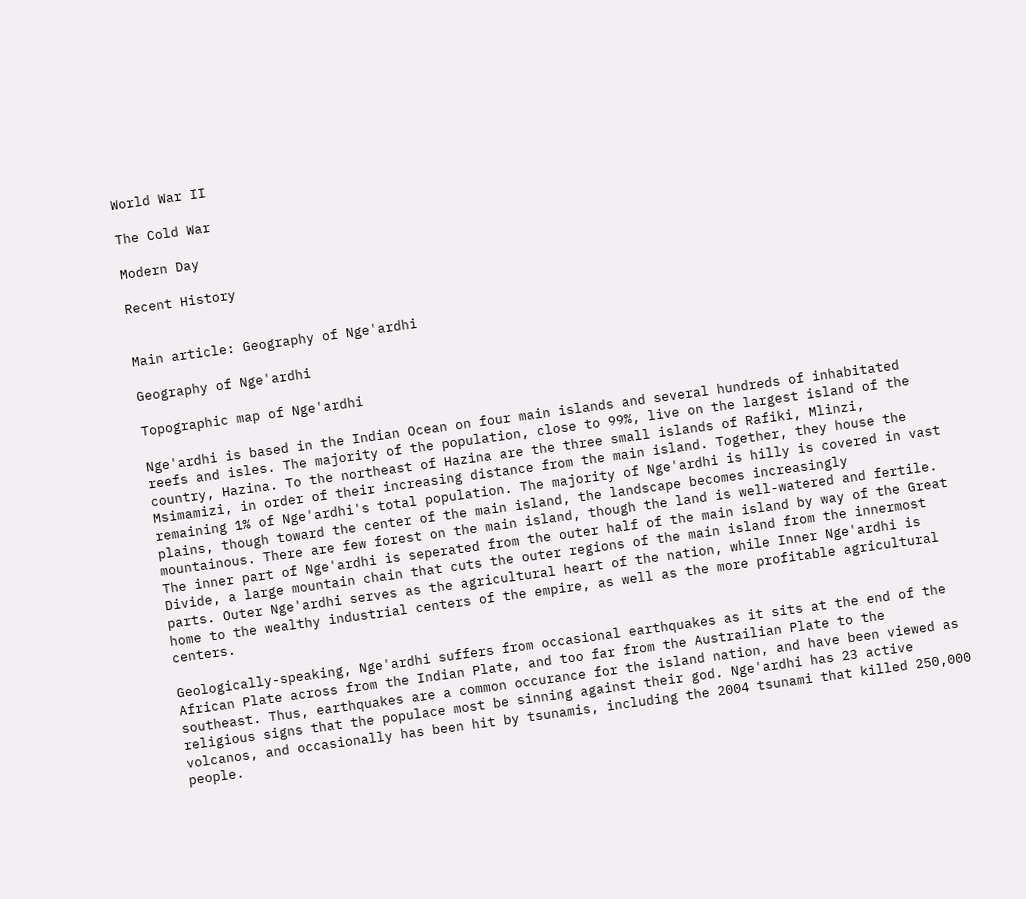World War II

The Cold War

Modern Day

Recent History


Main article: Geography of Nge'ardhi

Geography of Nge'ardhi

Topographic map of Nge'ardhi

Nge'ardhi is based in the Indian Ocean on four main islands and several hundreds of inhabitated reefs and isles. The majority of the population, close to 99%, live on the largest island of the country, Hazina. To the northeast of Hazina are the three small islands of Rafiki, Mlinzi, Msimamizi, in order of their increasing distance from the main island. Together, they house the remaining 1% of Nge'ardhi's total population. The majority of Nge'ardhi is hilly is covered in vast plains, though toward the center of the main island, the landscape becomes increasingly mountainous. There are few forest on the main island, though the land is well-watered and fertile. The inner part of Nge'ardhi is seperated from the outer half of the main island by way of the Great Divide, a large mountain chain that cuts the outer regions of the main island from the innermost parts. Outer Nge'ardhi serves as the agricultural heart of the nation, while Inner Nge'ardhi is home to the wealthy industrial centers of the empire, as well as the more profitable agricultural centers.

Geologically-speaking, Nge'ardhi suffers from occasional earthquakes as it sits at the end of the African Plate across from the Indian Plate, and too far from the Austrailian Plate to the southeast. Thus, earthquakes are a common occurance for the island nation, and have been viewed as religious signs that the populace most be sinning against their god. Nge'ardhi has 23 active volcanos, and occasionally has been hit by tsunamis, including the 2004 tsunami that killed 250,000 people.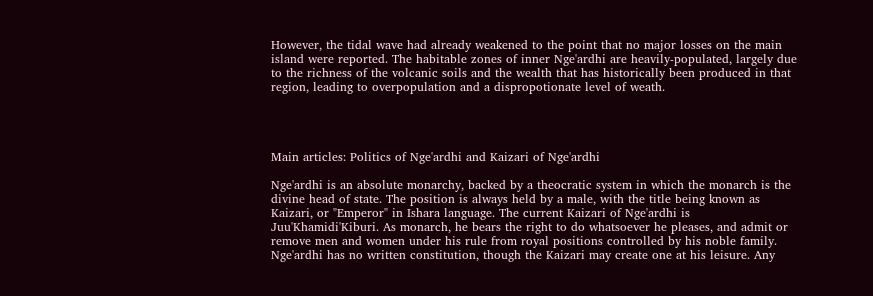However, the tidal wave had already weakened to the point that no major losses on the main island were reported. The habitable zones of inner Nge'ardhi are heavily-populated, largely due to the richness of the volcanic soils and the wealth that has historically been produced in that region, leading to overpopulation and a dispropotionate level of weath.




Main articles: Politics of Nge'ardhi and Kaizari of Nge'ardhi

Nge'ardhi is an absolute monarchy, backed by a theocratic system in which the monarch is the divine head of state. The position is always held by a male, with the title being known as Kaizari, or "Emperor" in Ishara language. The current Kaizari of Nge'ardhi is Juu'Khamidi'Kiburi. As monarch, he bears the right to do whatsoever he pleases, and admit or remove men and women under his rule from royal positions controlled by his noble family. Nge'ardhi has no written constitution, though the Kaizari may create one at his leisure. Any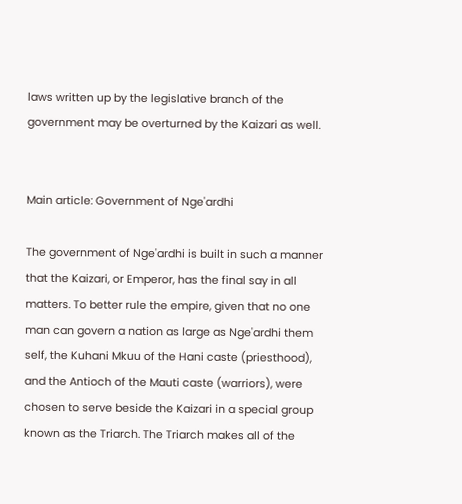laws written up by the legislative branch of the government may be overturned by the Kaizari as well.


Main article: Government of Nge'ardhi

The government of Nge'ardhi is built in such a manner that the Kaizari, or Emperor, has the final say in all matters. To better rule the empire, given that no one man can govern a nation as large as Nge'ardhi them self, the Kuhani Mkuu of the Hani caste (priesthood), and the Antioch of the Mauti caste (warriors), were chosen to serve beside the Kaizari in a special group known as the Triarch. The Triarch makes all of the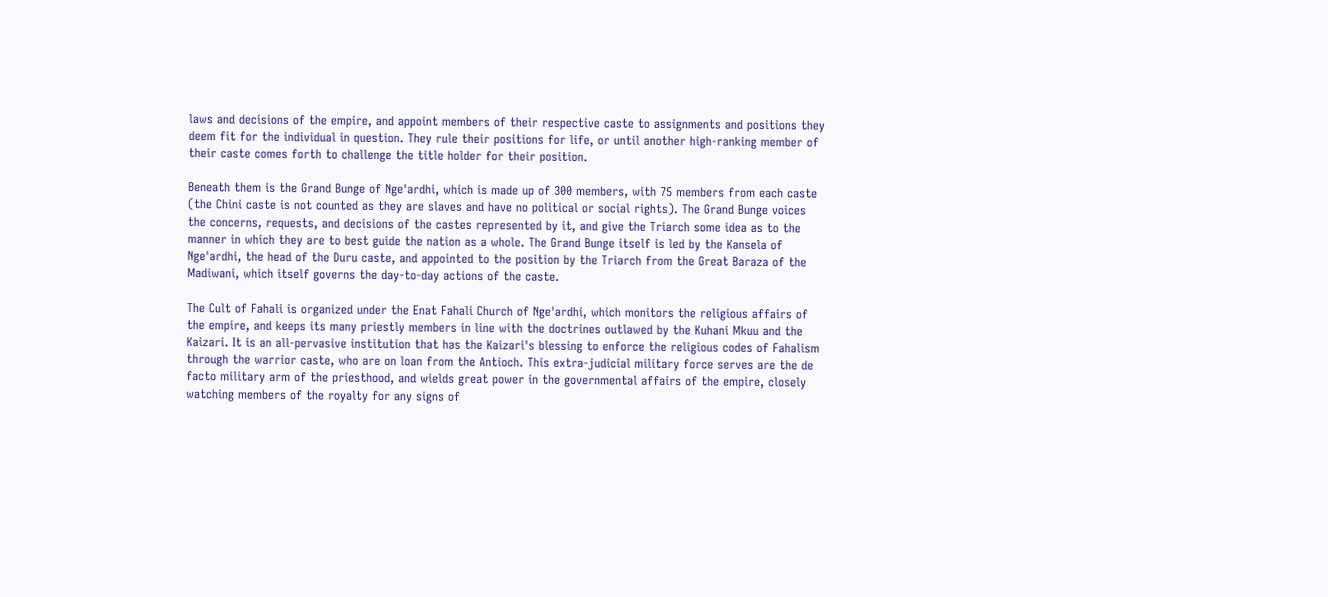laws and decisions of the empire, and appoint members of their respective caste to assignments and positions they deem fit for the individual in question. They rule their positions for life, or until another high-ranking member of their caste comes forth to challenge the title holder for their position.

Beneath them is the Grand Bunge of Nge'ardhi, which is made up of 300 members, with 75 members from each caste (the Chini caste is not counted as they are slaves and have no political or social rights). The Grand Bunge voices the concerns, requests, and decisions of the castes represented by it, and give the Triarch some idea as to the manner in which they are to best guide the nation as a whole. The Grand Bunge itself is led by the Kansela of Nge'ardhi, the head of the Duru caste, and appointed to the position by the Triarch from the Great Baraza of the Madiwani, which itself governs the day-to-day actions of the caste.

The Cult of Fahali is organized under the Enat Fahali Church of Nge'ardhi, which monitors the religious affairs of the empire, and keeps its many priestly members in line with the doctrines outlawed by the Kuhani Mkuu and the Kaizari. It is an all-pervasive institution that has the Kaizari's blessing to enforce the religious codes of Fahalism through the warrior caste, who are on loan from the Antioch. This extra-judicial military force serves are the de facto military arm of the priesthood, and wields great power in the governmental affairs of the empire, closely watching members of the royalty for any signs of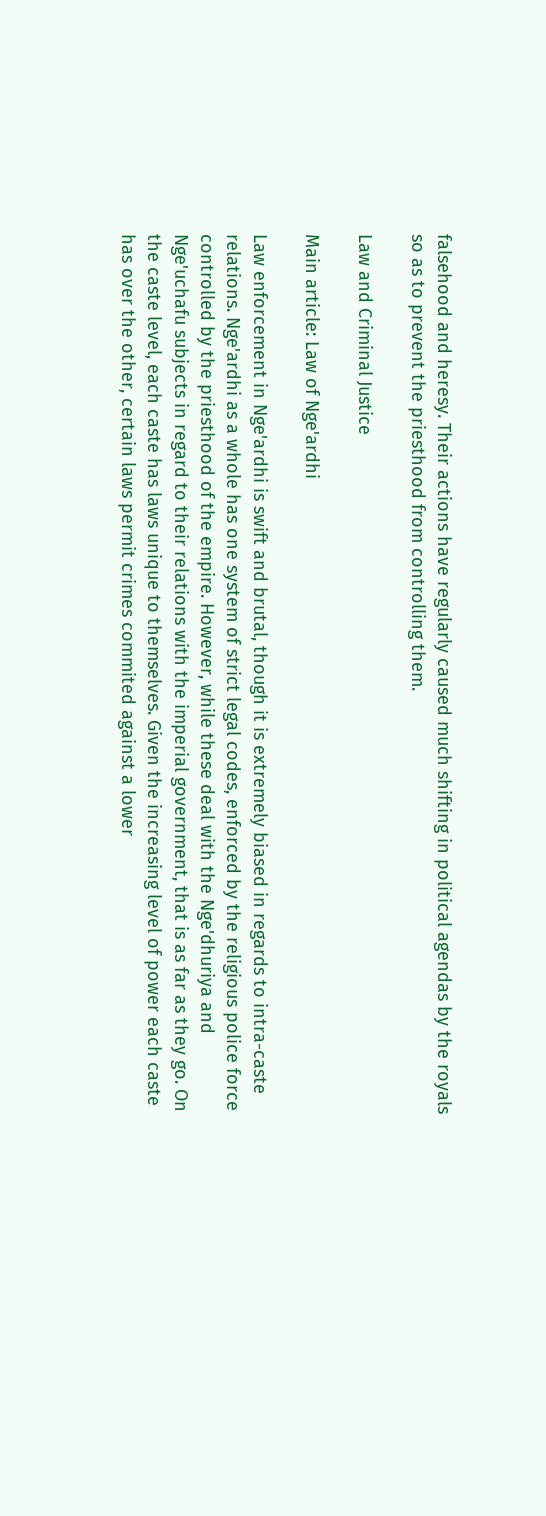falsehood and heresy. Their actions have regularly caused much shifting in political agendas by the royals so as to prevent the priesthood from controlling them.

Law and Criminal Justice

Main article: Law of Nge'ardhi

Law enforcement in Nge'ardhi is swift and brutal, though it is extremely biased in regards to intra-caste relations. Nge'ardhi as a whole has one system of strict legal codes, enforced by the religious police force controlled by the priesthood of the empire. However, while these deal with the Nge'dhuriya and Nge'uchafu subjects in regard to their relations with the imperial government, that is as far as they go. On the caste level, each caste has laws unique to themselves. Given the increasing level of power each caste has over the other, certain laws permit crimes commited against a lower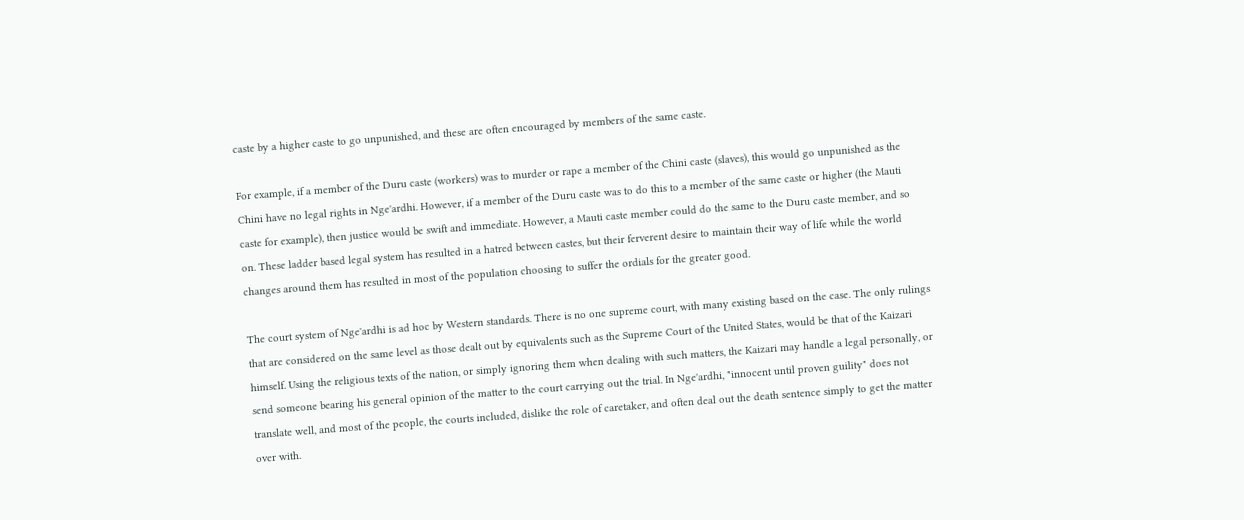caste by a higher caste to go unpunished, and these are often encouraged by members of the same caste.

For example, if a member of the Duru caste (workers) was to murder or rape a member of the Chini caste (slaves), this would go unpunished as the Chini have no legal rights in Nge'ardhi. However, if a member of the Duru caste was to do this to a member of the same caste or higher (the Mauti caste for example), then justice would be swift and immediate. However, a Mauti caste member could do the same to the Duru caste member, and so on. These ladder based legal system has resulted in a hatred between castes, but their ferverent desire to maintain their way of life while the world changes around them has resulted in most of the population choosing to suffer the ordials for the greater good.

The court system of Nge'ardhi is ad hoc by Western standards. There is no one supreme court, with many existing based on the case. The only rulings that are considered on the same level as those dealt out by equivalents such as the Supreme Court of the United States, would be that of the Kaizari himself. Using the religious texts of the nation, or simply ignoring them when dealing with such matters, the Kaizari may handle a legal personally, or send someone bearing his general opinion of the matter to the court carrying out the trial. In Nge'ardhi, "innocent until proven guility" does not translate well, and most of the people, the courts included, dislike the role of caretaker, and often deal out the death sentence simply to get the matter over with.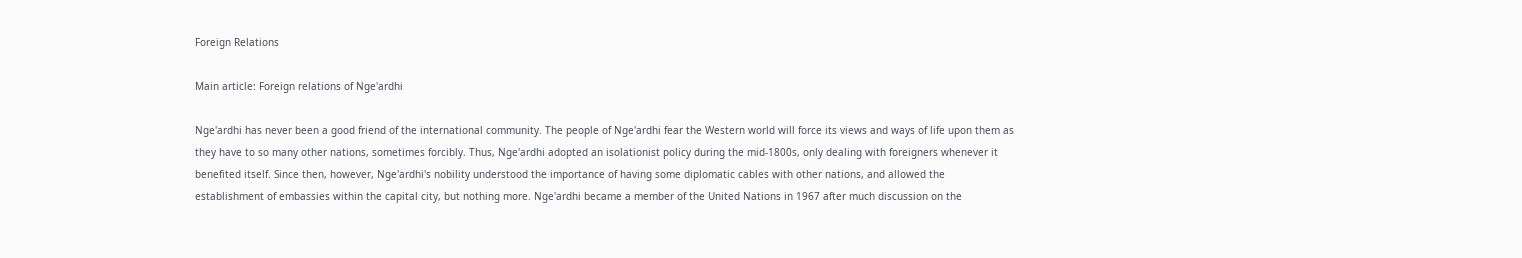Foreign Relations

Main article: Foreign relations of Nge'ardhi

Nge'ardhi has never been a good friend of the international community. The people of Nge'ardhi fear the Western world will force its views and ways of life upon them as they have to so many other nations, sometimes forcibly. Thus, Nge'ardhi adopted an isolationist policy during the mid-1800s, only dealing with foreigners whenever it benefited itself. Since then, however, Nge'ardhi's nobility understood the importance of having some diplomatic cables with other nations, and allowed the establishment of embassies within the capital city, but nothing more. Nge'ardhi became a member of the United Nations in 1967 after much discussion on the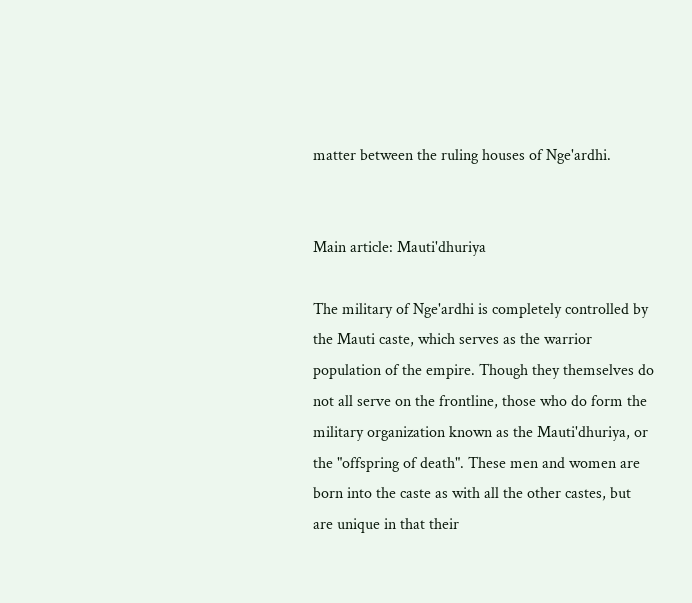matter between the ruling houses of Nge'ardhi.


Main article: Mauti'dhuriya

The military of Nge'ardhi is completely controlled by the Mauti caste, which serves as the warrior population of the empire. Though they themselves do not all serve on the frontline, those who do form the military organization known as the Mauti'dhuriya, or the "offspring of death". These men and women are born into the caste as with all the other castes, but are unique in that their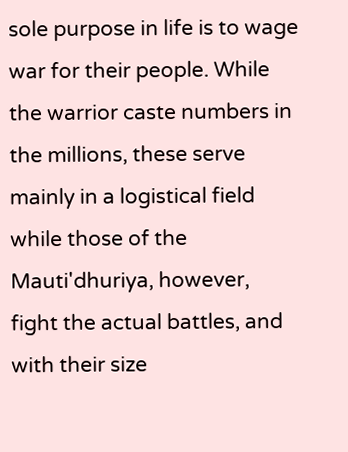sole purpose in life is to wage war for their people. While the warrior caste numbers in the millions, these serve mainly in a logistical field while those of the Mauti'dhuriya, however, fight the actual battles, and with their size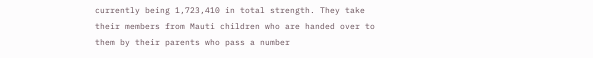currently being 1,723,410 in total strength. They take their members from Mauti children who are handed over to them by their parents who pass a number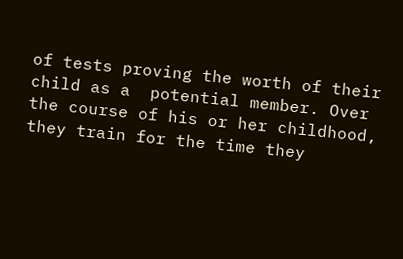of tests proving the worth of their child as a  potential member. Over the course of his or her childhood, they train for the time they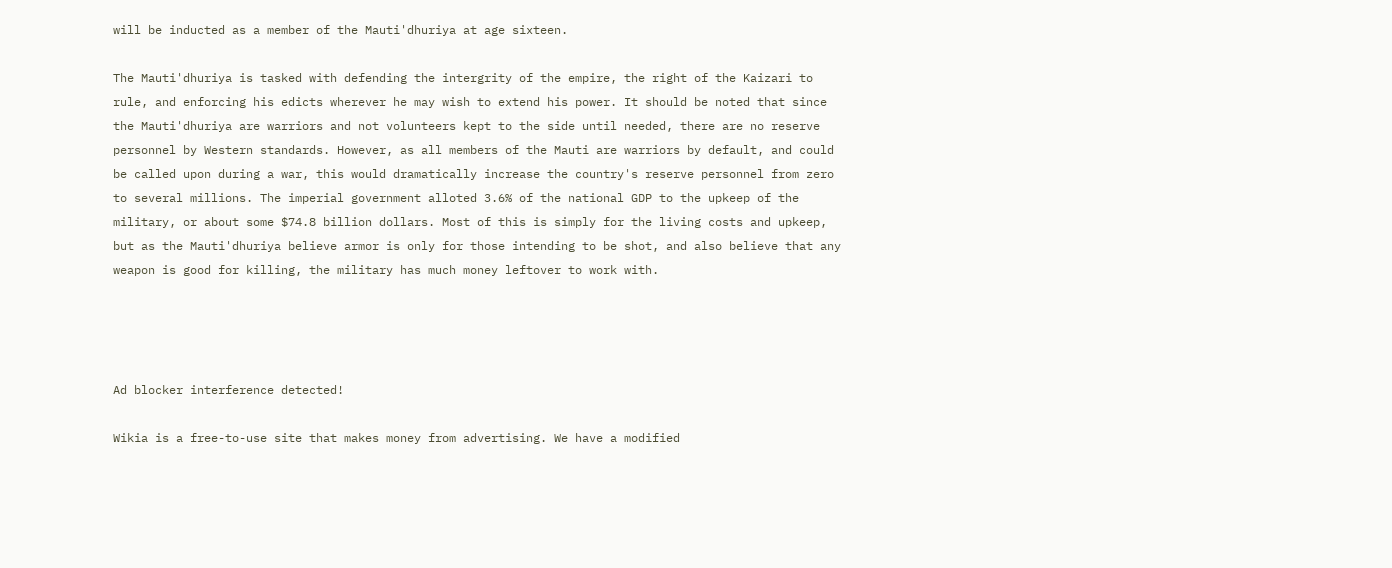will be inducted as a member of the Mauti'dhuriya at age sixteen.

The Mauti'dhuriya is tasked with defending the intergrity of the empire, the right of the Kaizari to rule, and enforcing his edicts wherever he may wish to extend his power. It should be noted that since the Mauti'dhuriya are warriors and not volunteers kept to the side until needed, there are no reserve personnel by Western standards. However, as all members of the Mauti are warriors by default, and could be called upon during a war, this would dramatically increase the country's reserve personnel from zero to several millions. The imperial government alloted 3.6% of the national GDP to the upkeep of the military, or about some $74.8 billion dollars. Most of this is simply for the living costs and upkeep, but as the Mauti'dhuriya believe armor is only for those intending to be shot, and also believe that any weapon is good for killing, the military has much money leftover to work with.




Ad blocker interference detected!

Wikia is a free-to-use site that makes money from advertising. We have a modified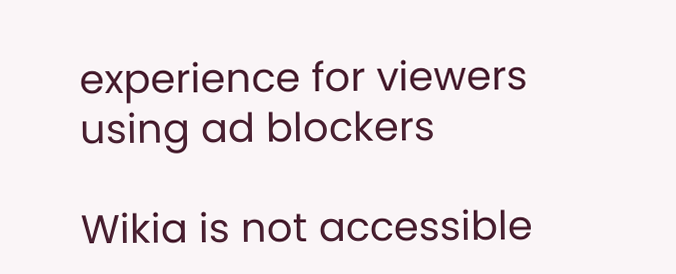experience for viewers using ad blockers

Wikia is not accessible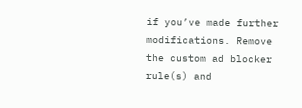if you’ve made further modifications. Remove the custom ad blocker rule(s) and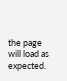the page will load as expected.